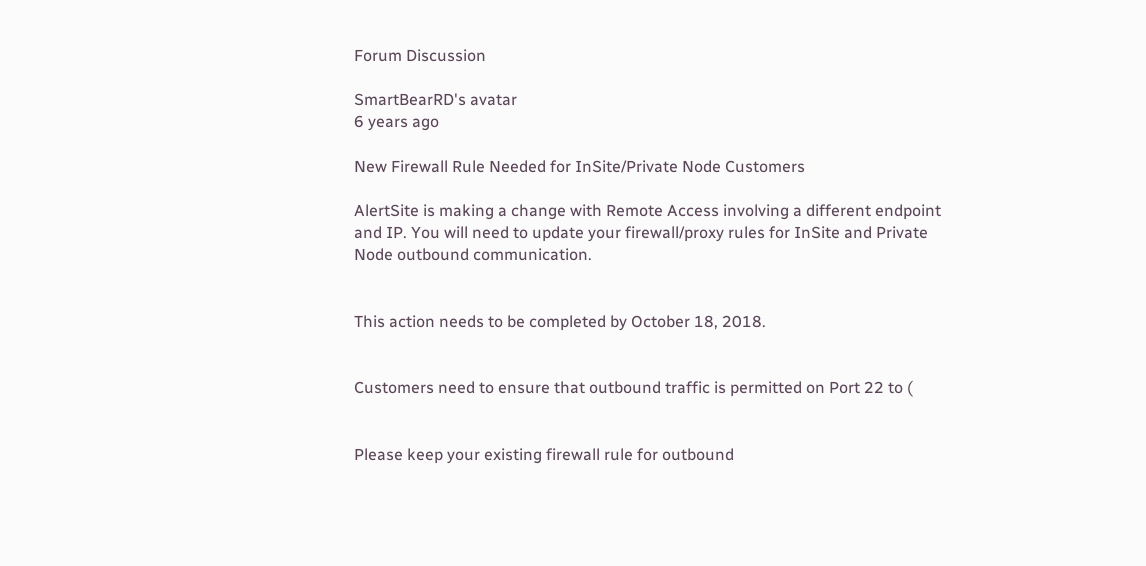Forum Discussion

SmartBearRD's avatar
6 years ago

New Firewall Rule Needed for InSite/Private Node Customers

AlertSite is making a change with Remote Access involving a different endpoint and IP. You will need to update your firewall/proxy rules for InSite and Private Node outbound communication.


This action needs to be completed by October 18, 2018.


Customers need to ensure that outbound traffic is permitted on Port 22 to (


Please keep your existing firewall rule for outbound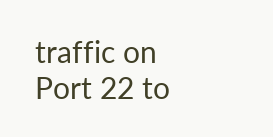traffic on Port 22 to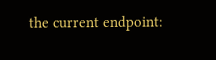the current endpoint: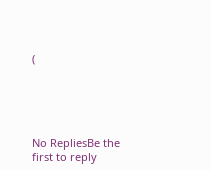(





No RepliesBe the first to reply